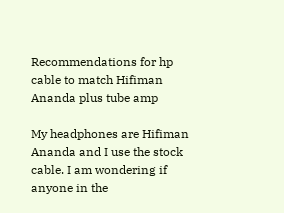Recommendations for hp cable to match Hifiman Ananda plus tube amp

My headphones are Hifiman Ananda and I use the stock cable. I am wondering if anyone in the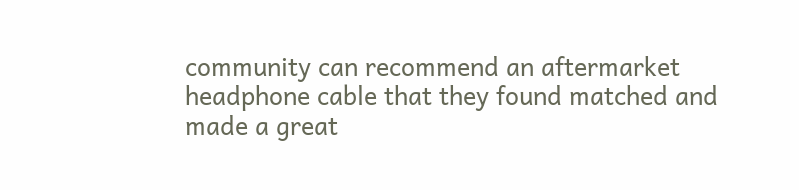community can recommend an aftermarket headphone cable that they found matched and made a great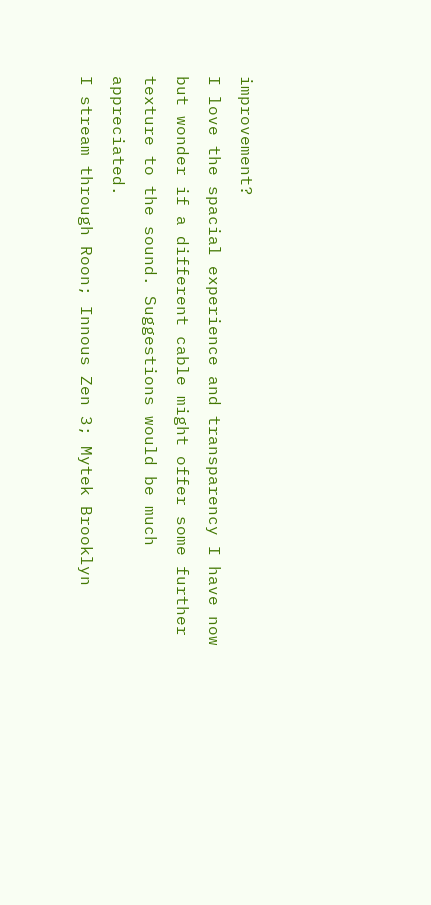improvement?
I love the spacial experience and transparency I have now but wonder if a different cable might offer some further texture to the sound. Suggestions would be much appreciated.
I stream through Roon; Innous Zen 3; Mytek Brooklyn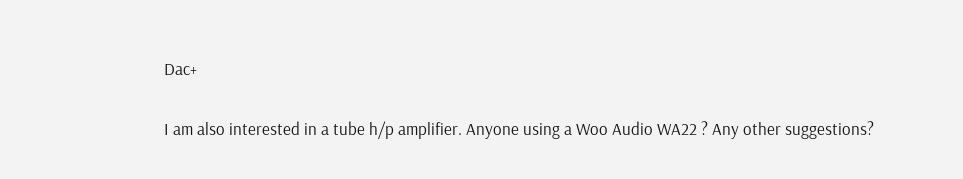Dac+

I am also interested in a tube h/p amplifier. Anyone using a Woo Audio WA22 ? Any other suggestions?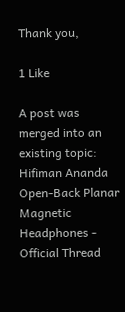Thank you,

1 Like

A post was merged into an existing topic: Hifiman Ananda Open-Back Planar Magnetic Headphones - Official Thread